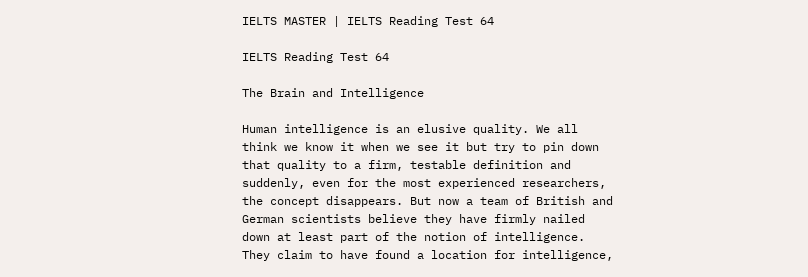IELTS MASTER | IELTS Reading Test 64

IELTS Reading Test 64

The Brain and Intelligence

Human intelligence is an elusive quality. We all think we know it when we see it but try to pin down that quality to a firm, testable definition and suddenly, even for the most experienced researchers, the concept disappears. But now a team of British and German scientists believe they have firmly nailed down at least part of the notion of intelligence. They claim to have found a location for intelligence,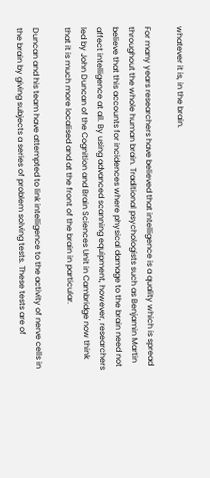whatever it is, in the brain.

For many years researchers have believed that intelligence is a quality which is spread throughout the whole human brain. Traditional psychologists such as Benjamin Martin believe that this accounts for incidences where physical damage to the brain need not affect intelligence at all. By using advanced scanning equipment, however, researchers led by John Duncan of the Cognition and Brain Sciences Unit in Cambridge now think that it is much more localised and at the front of the brain in particular.

Duncan and his team have attempted to link intelligence to the activity of nerve cells in the brain by giving subjects a series of problem solving tests. These tests are of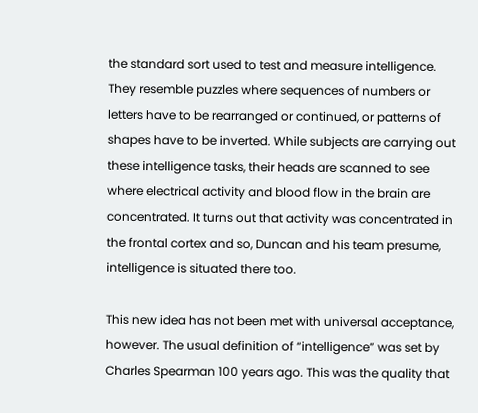the standard sort used to test and measure intelligence. They resemble puzzles where sequences of numbers or letters have to be rearranged or continued, or patterns of shapes have to be inverted. While subjects are carrying out these intelligence tasks, their heads are scanned to see where electrical activity and blood flow in the brain are concentrated. It turns out that activity was concentrated in the frontal cortex and so, Duncan and his team presume, intelligence is situated there too.

This new idea has not been met with universal acceptance, however. The usual definition of “intelligence” was set by Charles Spearman 100 years ago. This was the quality that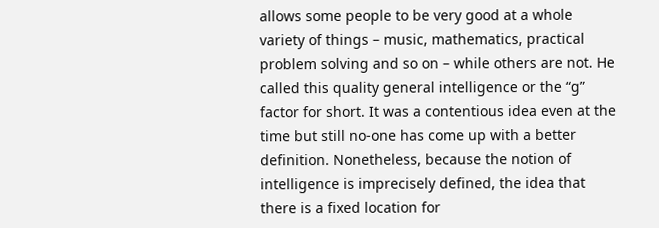allows some people to be very good at a whole variety of things – music, mathematics, practical problem solving and so on – while others are not. He called this quality general intelligence or the “g” factor for short. It was a contentious idea even at the time but still no-one has come up with a better definition. Nonetheless, because the notion of intelligence is imprecisely defined, the idea that there is a fixed location for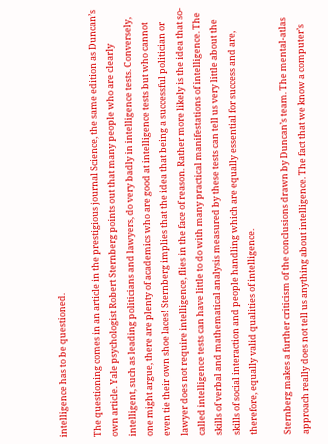intelligence has to be questioned.

The questioning comes in an article in the prestigious journal Science, the same edition as Duncan’s own article. Yale psychologist Robert Sternberg points out that many people who are clearly intelligent, such as leading politicians and lawyers, do very badly in intelligence tests. Conversely, one might argue, there are plenty of academics who are good at intelligence tests but who cannot even tie their own shoe laces! Sternberg implies that the idea that being a successful politician or lawyer does not require intelligence, flies in the face of reason. Rather more likely is the idea that so-called intelligence tests can have little to do with many practical manifestations of intelligence. The skills of verbal and mathematical analysis measured by these tests can tell us very little about the skills of social interaction and people handling which are equally essential for success and are, therefore, equally valid qualities of intelligence.

Sternberg makes a further criticism of the conclusions drawn by Duncan’s team. The mental-atlas approach really does not tell us anything about intelligence. The fact that we know a computer’s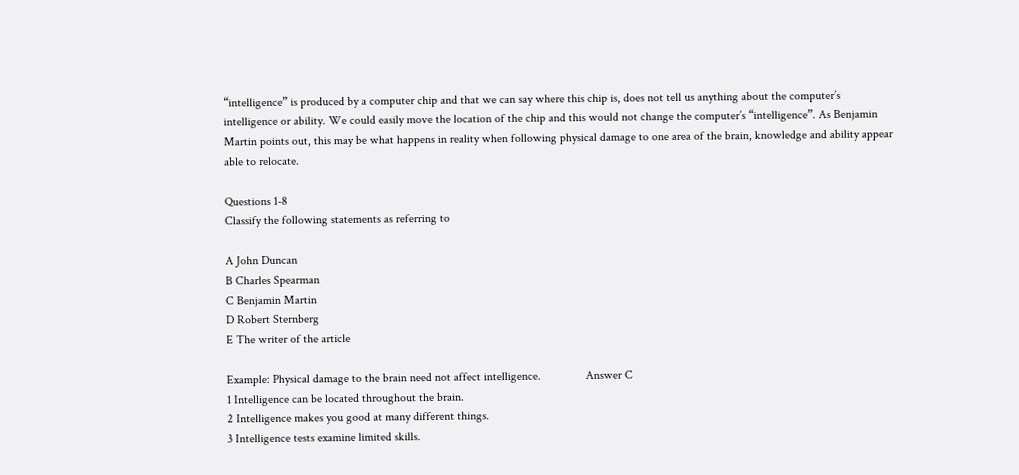“intelligence” is produced by a computer chip and that we can say where this chip is, does not tell us anything about the computer’s intelligence or ability. We could easily move the location of the chip and this would not change the computer’s “intelligence”. As Benjamin Martin points out, this may be what happens in reality when following physical damage to one area of the brain, knowledge and ability appear able to relocate.

Questions 1-8
Classify the following statements as referring to

A John Duncan
B Charles Spearman
C Benjamin Martin
D Robert Sternberg
E The writer of the article

Example: Physical damage to the brain need not affect intelligence.               Answer C
1 Intelligence can be located throughout the brain.
2 Intelligence makes you good at many different things.
3 Intelligence tests examine limited skills.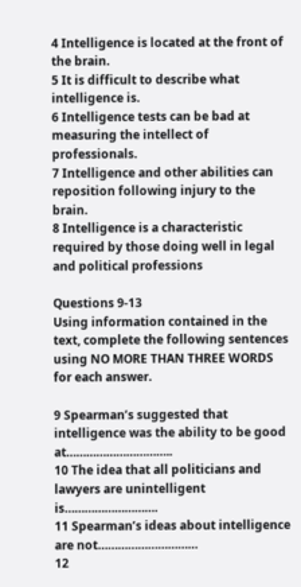4 Intelligence is located at the front of the brain.
5 It is difficult to describe what intelligence is.
6 Intelligence tests can be bad at measuring the intellect of professionals.
7 Intelligence and other abilities can reposition following injury to the brain.
8 Intelligence is a characteristic required by those doing well in legal and political professions

Questions 9-13
Using information contained in the text, complete the following sentences using NO MORE THAN THREE WORDS for each answer.

9 Spearman’s suggested that intelligence was the ability to be good at…………………………..
10 The idea that all politicians and lawyers are unintelligent is……………………….
11 Spearman’s ideas about intelligence are not…………………………
12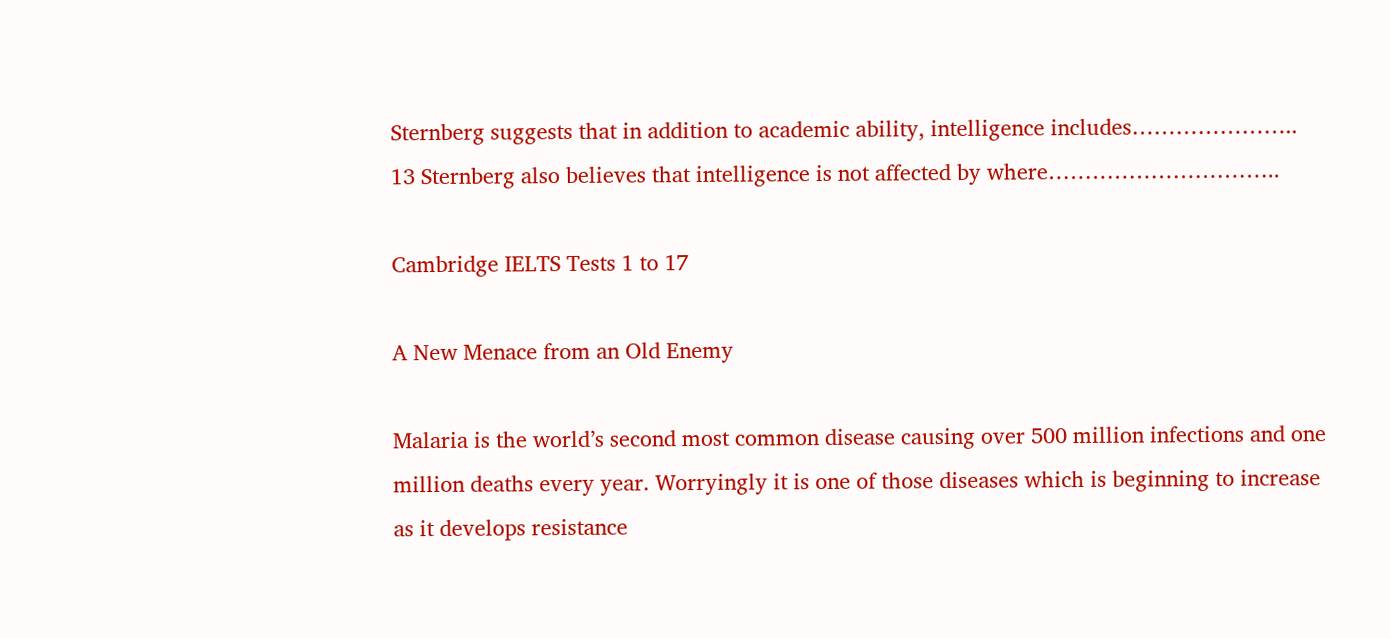Sternberg suggests that in addition to academic ability, intelligence includes…………………..
13 Sternberg also believes that intelligence is not affected by where…………………………..

Cambridge IELTS Tests 1 to 17

A New Menace from an Old Enemy

Malaria is the world’s second most common disease causing over 500 million infections and one million deaths every year. Worryingly it is one of those diseases which is beginning to increase as it develops resistance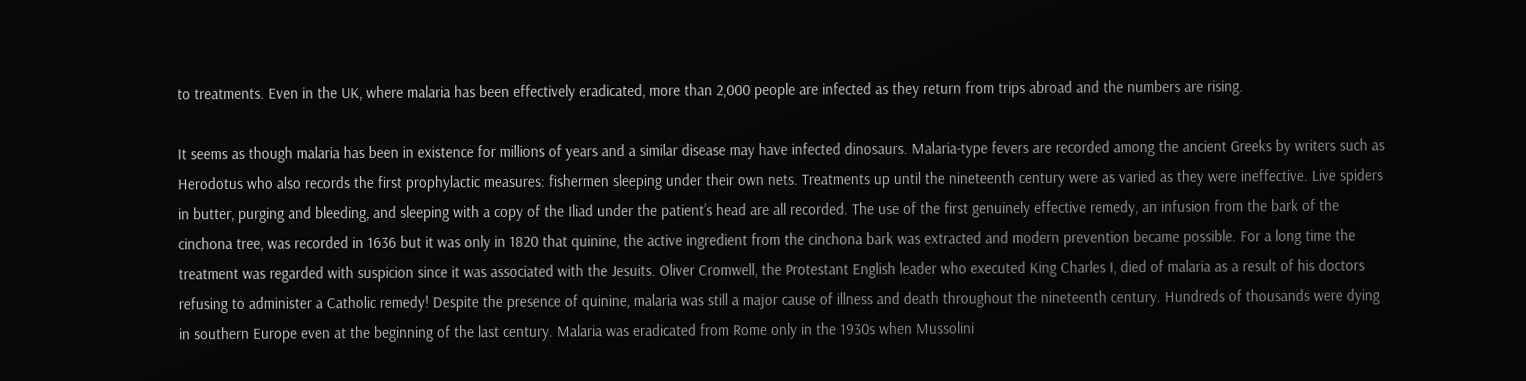to treatments. Even in the UK, where malaria has been effectively eradicated, more than 2,000 people are infected as they return from trips abroad and the numbers are rising.

It seems as though malaria has been in existence for millions of years and a similar disease may have infected dinosaurs. Malaria-type fevers are recorded among the ancient Greeks by writers such as Herodotus who also records the first prophylactic measures: fishermen sleeping under their own nets. Treatments up until the nineteenth century were as varied as they were ineffective. Live spiders in butter, purging and bleeding, and sleeping with a copy of the Iliad under the patient’s head are all recorded. The use of the first genuinely effective remedy, an infusion from the bark of the cinchona tree, was recorded in 1636 but it was only in 1820 that quinine, the active ingredient from the cinchona bark was extracted and modern prevention became possible. For a long time the treatment was regarded with suspicion since it was associated with the Jesuits. Oliver Cromwell, the Protestant English leader who executed King Charles I, died of malaria as a result of his doctors refusing to administer a Catholic remedy! Despite the presence of quinine, malaria was still a major cause of illness and death throughout the nineteenth century. Hundreds of thousands were dying in southern Europe even at the beginning of the last century. Malaria was eradicated from Rome only in the 1930s when Mussolini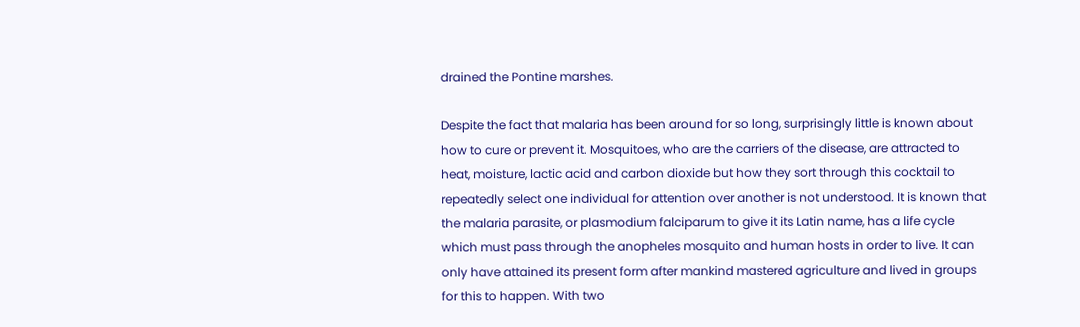drained the Pontine marshes.

Despite the fact that malaria has been around for so long, surprisingly little is known about how to cure or prevent it. Mosquitoes, who are the carriers of the disease, are attracted to heat, moisture, lactic acid and carbon dioxide but how they sort through this cocktail to repeatedly select one individual for attention over another is not understood. It is known that the malaria parasite, or plasmodium falciparum to give it its Latin name, has a life cycle which must pass through the anopheles mosquito and human hosts in order to live. It can only have attained its present form after mankind mastered agriculture and lived in groups for this to happen. With two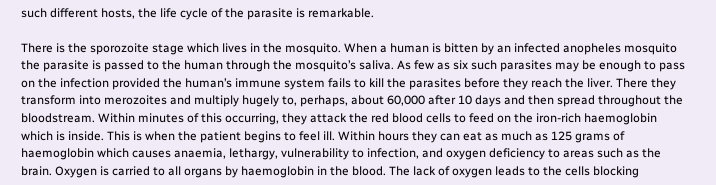such different hosts, the life cycle of the parasite is remarkable.

There is the sporozoite stage which lives in the mosquito. When a human is bitten by an infected anopheles mosquito the parasite is passed to the human through the mosquito’s saliva. As few as six such parasites may be enough to pass on the infection provided the human’s immune system fails to kill the parasites before they reach the liver. There they transform into merozoites and multiply hugely to, perhaps, about 60,000 after 10 days and then spread throughout the bloodstream. Within minutes of this occurring, they attack the red blood cells to feed on the iron-rich haemoglobin which is inside. This is when the patient begins to feel ill. Within hours they can eat as much as 125 grams of haemoglobin which causes anaemia, lethargy, vulnerability to infection, and oxygen deficiency to areas such as the brain. Oxygen is carried to all organs by haemoglobin in the blood. The lack of oxygen leads to the cells blocking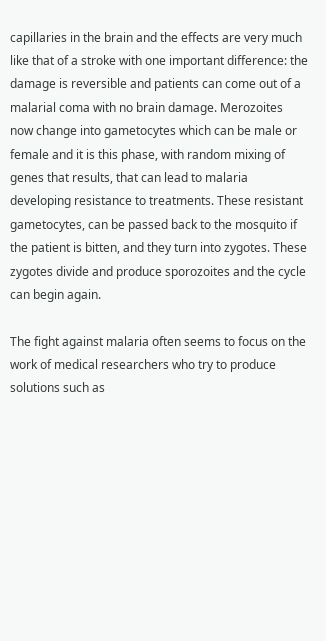capillaries in the brain and the effects are very much like that of a stroke with one important difference: the damage is reversible and patients can come out of a malarial coma with no brain damage. Merozoites now change into gametocytes which can be male or female and it is this phase, with random mixing of genes that results, that can lead to malaria developing resistance to treatments. These resistant gametocytes, can be passed back to the mosquito if the patient is bitten, and they turn into zygotes. These zygotes divide and produce sporozoites and the cycle can begin again.

The fight against malaria often seems to focus on the work of medical researchers who try to produce solutions such as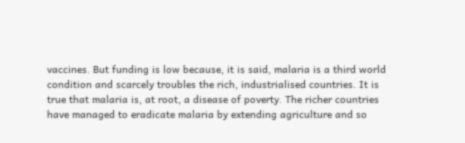vaccines. But funding is low because, it is said, malaria is a third world condition and scarcely troubles the rich, industrialised countries. It is true that malaria is, at root, a disease of poverty. The richer countries have managed to eradicate malaria by extending agriculture and so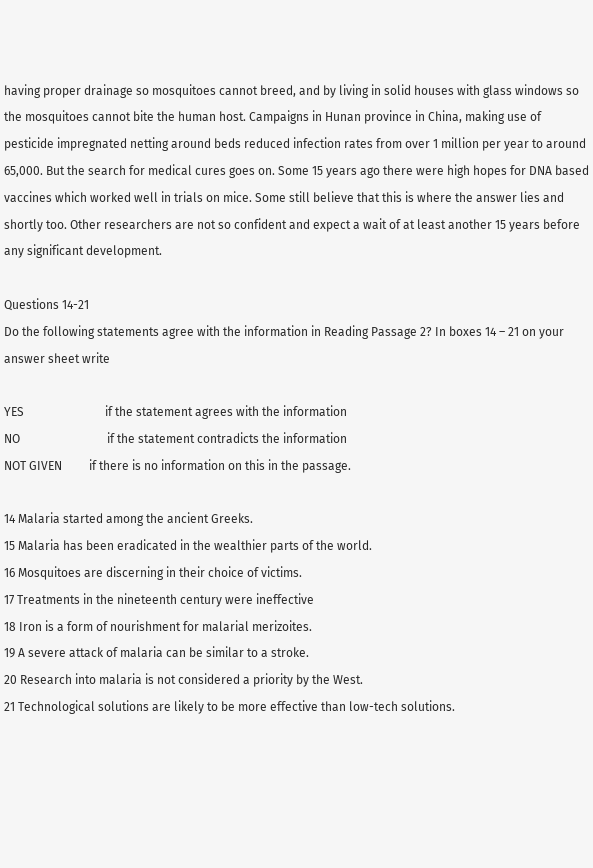having proper drainage so mosquitoes cannot breed, and by living in solid houses with glass windows so the mosquitoes cannot bite the human host. Campaigns in Hunan province in China, making use of pesticide impregnated netting around beds reduced infection rates from over 1 million per year to around 65,000. But the search for medical cures goes on. Some 15 years ago there were high hopes for DNA based vaccines which worked well in trials on mice. Some still believe that this is where the answer lies and shortly too. Other researchers are not so confident and expect a wait of at least another 15 years before any significant development.

Questions 14-21
Do the following statements agree with the information in Reading Passage 2? In boxes 14 – 21 on your answer sheet write

YES                           if the statement agrees with the information
NO                             if the statement contradicts the information
NOT GIVEN         if there is no information on this in the passage.

14 Malaria started among the ancient Greeks.
15 Malaria has been eradicated in the wealthier parts of the world.
16 Mosquitoes are discerning in their choice of victims.
17 Treatments in the nineteenth century were ineffective
18 Iron is a form of nourishment for malarial merizoites.
19 A severe attack of malaria can be similar to a stroke.
20 Research into malaria is not considered a priority by the West.
21 Technological solutions are likely to be more effective than low-tech solutions.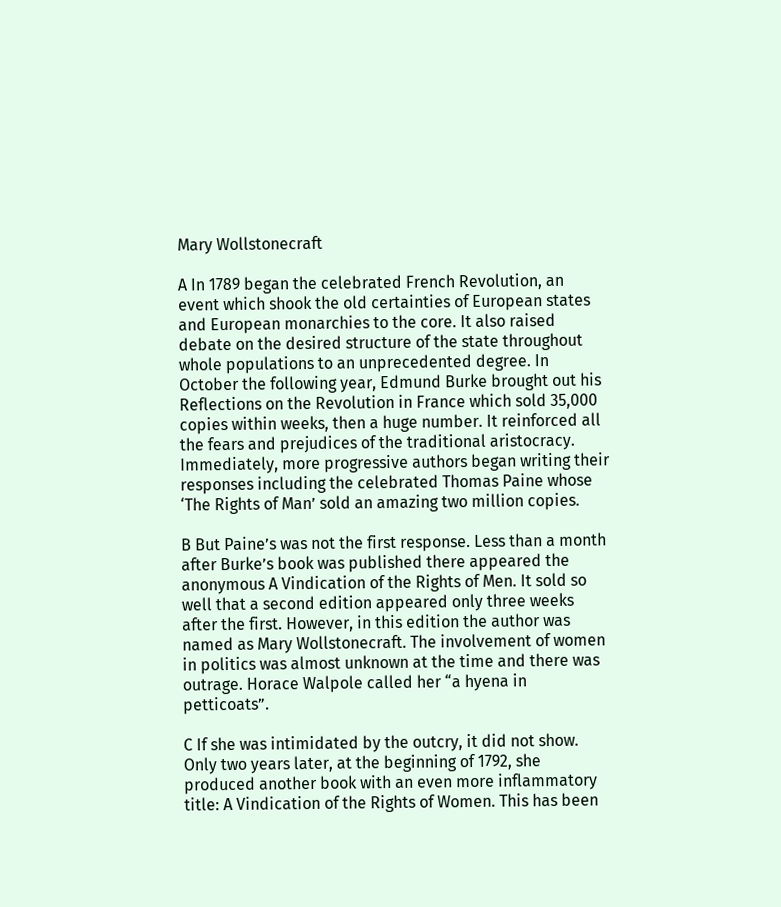Mary Wollstonecraft

A In 1789 began the celebrated French Revolution, an event which shook the old certainties of European states and European monarchies to the core. It also raised debate on the desired structure of the state throughout whole populations to an unprecedented degree. In October the following year, Edmund Burke brought out his Reflections on the Revolution in France which sold 35,000 copies within weeks, then a huge number. It reinforced all the fears and prejudices of the traditional aristocracy. Immediately, more progressive authors began writing their responses including the celebrated Thomas Paine whose ‘The Rights of Man’ sold an amazing two million copies.

B But Paine’s was not the first response. Less than a month after Burke’s book was published there appeared the anonymous A Vindication of the Rights of Men. It sold so well that a second edition appeared only three weeks after the first. However, in this edition the author was named as Mary Wollstonecraft. The involvement of women in politics was almost unknown at the time and there was outrage. Horace Walpole called her “a hyena in petticoats”.

C If she was intimidated by the outcry, it did not show. Only two years later, at the beginning of 1792, she produced another book with an even more inflammatory title: A Vindication of the Rights of Women. This has been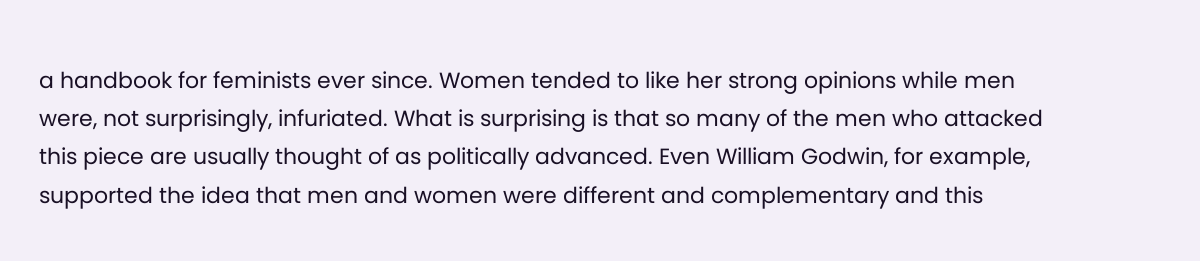a handbook for feminists ever since. Women tended to like her strong opinions while men were, not surprisingly, infuriated. What is surprising is that so many of the men who attacked this piece are usually thought of as politically advanced. Even William Godwin, for example, supported the idea that men and women were different and complementary and this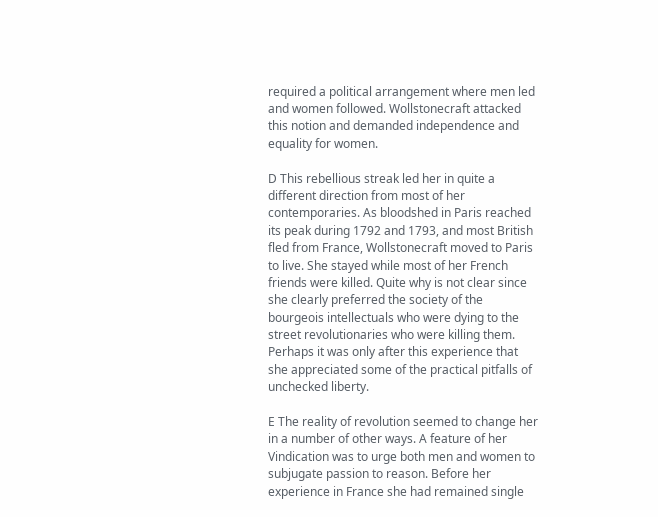required a political arrangement where men led and women followed. Wollstonecraft attacked this notion and demanded independence and equality for women.

D This rebellious streak led her in quite a different direction from most of her contemporaries. As bloodshed in Paris reached its peak during 1792 and 1793, and most British fled from France, Wollstonecraft moved to Paris to live. She stayed while most of her French friends were killed. Quite why is not clear since she clearly preferred the society of the bourgeois intellectuals who were dying to the street revolutionaries who were killing them. Perhaps it was only after this experience that she appreciated some of the practical pitfalls of unchecked liberty.

E The reality of revolution seemed to change her in a number of other ways. A feature of her Vindication was to urge both men and women to subjugate passion to reason. Before her experience in France she had remained single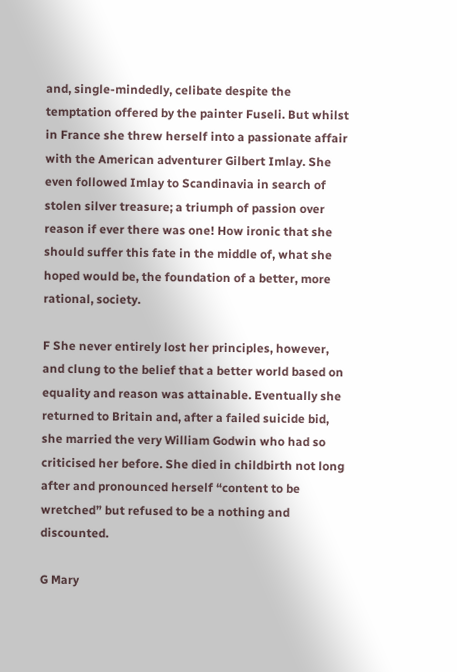and, single-mindedly, celibate despite the temptation offered by the painter Fuseli. But whilst in France she threw herself into a passionate affair with the American adventurer Gilbert Imlay. She even followed Imlay to Scandinavia in search of stolen silver treasure; a triumph of passion over reason if ever there was one! How ironic that she should suffer this fate in the middle of, what she hoped would be, the foundation of a better, more rational, society.

F She never entirely lost her principles, however, and clung to the belief that a better world based on equality and reason was attainable. Eventually she returned to Britain and, after a failed suicide bid, she married the very William Godwin who had so criticised her before. She died in childbirth not long after and pronounced herself “content to be wretched” but refused to be a nothing and discounted.

G Mary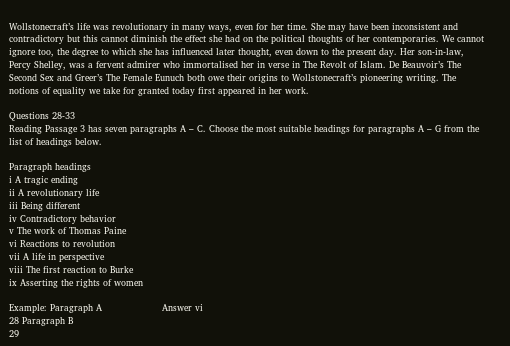Wollstonecraft’s life was revolutionary in many ways, even for her time. She may have been inconsistent and contradictory but this cannot diminish the effect she had on the political thoughts of her contemporaries. We cannot ignore too, the degree to which she has influenced later thought, even down to the present day. Her son-in-law, Percy Shelley, was a fervent admirer who immortalised her in verse in The Revolt of Islam. De Beauvoir’s The Second Sex and Greer’s The Female Eunuch both owe their origins to Wollstonecraft’s pioneering writing. The notions of equality we take for granted today first appeared in her work.

Questions 28-33
Reading Passage 3 has seven paragraphs A – C. Choose the most suitable headings for paragraphs A – G from the list of headings below.

Paragraph headings
i A tragic ending
ii A revolutionary life
iii Being different
iv Contradictory behavior
v The work of Thomas Paine
vi Reactions to revolution
vii A life in perspective
viii The first reaction to Burke
ix Asserting the rights of women

Example: Paragraph A                    Answer vi
28 Paragraph B
29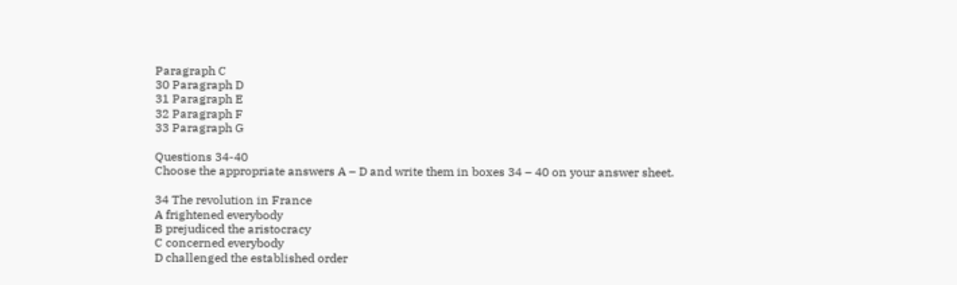Paragraph C
30 Paragraph D
31 Paragraph E
32 Paragraph F
33 Paragraph G

Questions 34-40
Choose the appropriate answers A – D and write them in boxes 34 – 40 on your answer sheet.

34 The revolution in France
A frightened everybody
B prejudiced the aristocracy
C concerned everybody
D challenged the established order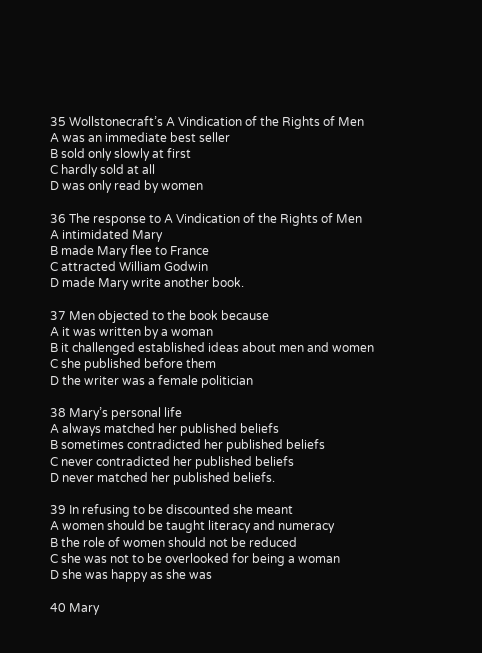35 Wollstonecraft’s A Vindication of the Rights of Men
A was an immediate best seller
B sold only slowly at first
C hardly sold at all
D was only read by women

36 The response to A Vindication of the Rights of Men
A intimidated Mary
B made Mary flee to France
C attracted William Godwin
D made Mary write another book.

37 Men objected to the book because
A it was written by a woman
B it challenged established ideas about men and women
C she published before them
D the writer was a female politician

38 Mary’s personal life
A always matched her published beliefs
B sometimes contradicted her published beliefs
C never contradicted her published beliefs
D never matched her published beliefs.

39 In refusing to be discounted she meant
A women should be taught literacy and numeracy
B the role of women should not be reduced
C she was not to be overlooked for being a woman
D she was happy as she was

40 Mary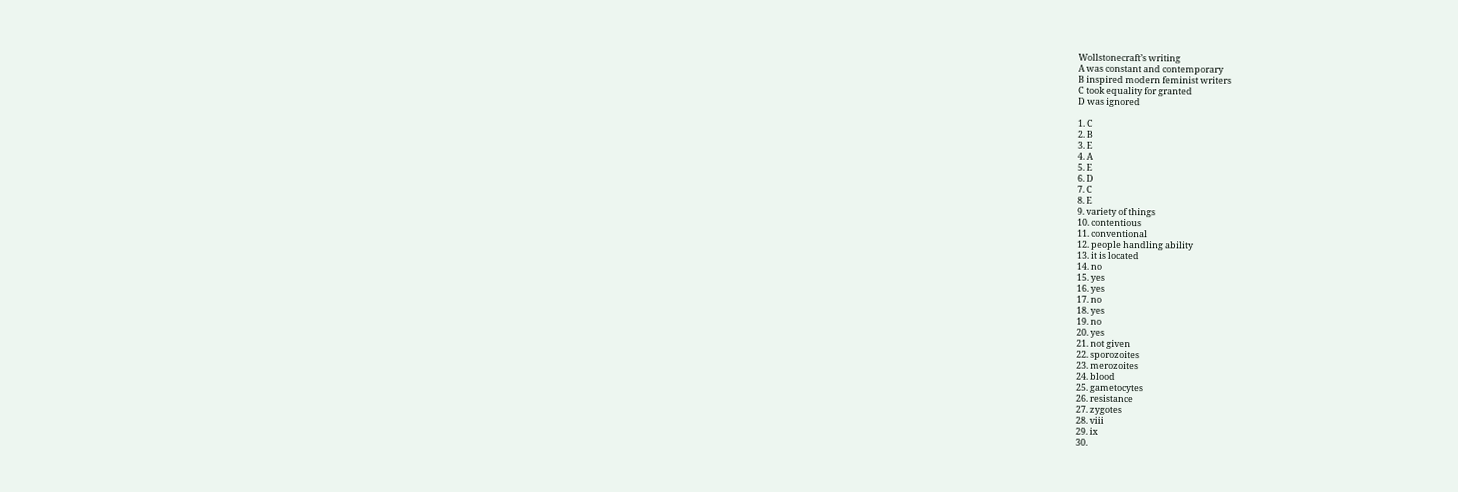Wollstonecraft’s writing
A was constant and contemporary
B inspired modern feminist writers
C took equality for granted
D was ignored

1. C
2. B
3. E
4. A
5. E
6. D
7. C
8. E
9. variety of things
10. contentious
11. conventional
12. people handling ability
13. it is located
14. no
15. yes
16. yes
17. no
18. yes
19. no
20. yes
21. not given
22. sporozoites
23. merozoites
24. blood
25. gametocytes
26. resistance
27. zygotes
28. viii
29. ix
30.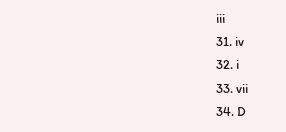iii
31. iv
32. i
33. vii
34. D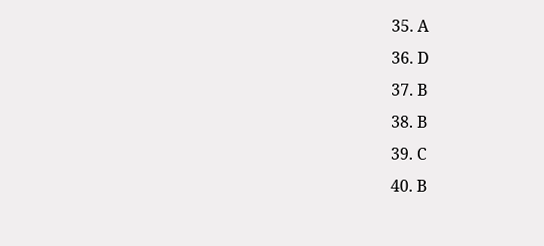35. A
36. D
37. B
38. B
39. C
40. B